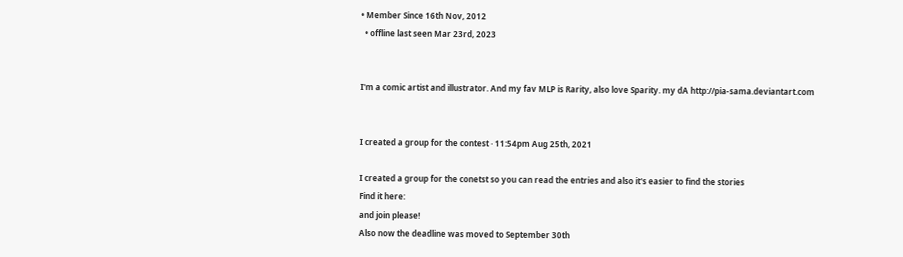• Member Since 16th Nov, 2012
  • offline last seen Mar 23rd, 2023


I'm a comic artist and illustrator. And my fav MLP is Rarity, also love Sparity. my dA http://pia-sama.deviantart.com


I created a group for the contest · 11:54pm Aug 25th, 2021

I created a group for the conetst so you can read the entries and also it's easier to find the stories
Find it here:
and join please!
Also now the deadline was moved to September 30th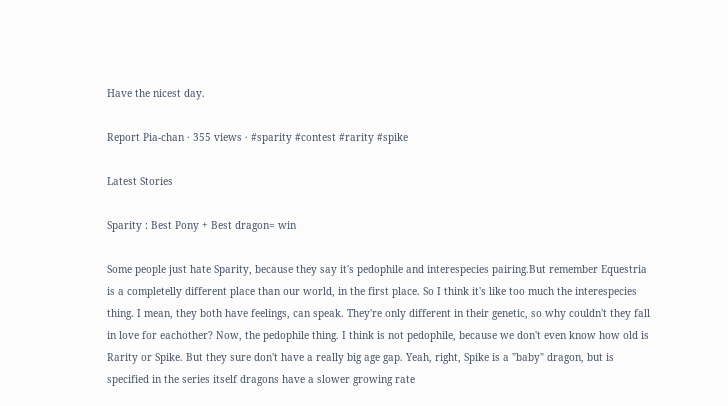Have the nicest day.

Report Pia-chan · 355 views · #sparity #contest #rarity #spike

Latest Stories

Sparity : Best Pony + Best dragon= win

Some people just hate Sparity, because they say it's pedophile and interespecies pairing.But remember Equestria is a completelly different place than our world, in the first place. So I think it's like too much the interespecies thing. I mean, they both have feelings, can speak. They're only different in their genetic, so why couldn't they fall in love for eachother? Now, the pedophile thing. I think is not pedophile, because we don't even know how old is Rarity or Spike. But they sure don't have a really big age gap. Yeah, right, Spike is a "baby" dragon, but is specified in the series itself dragons have a slower growing rate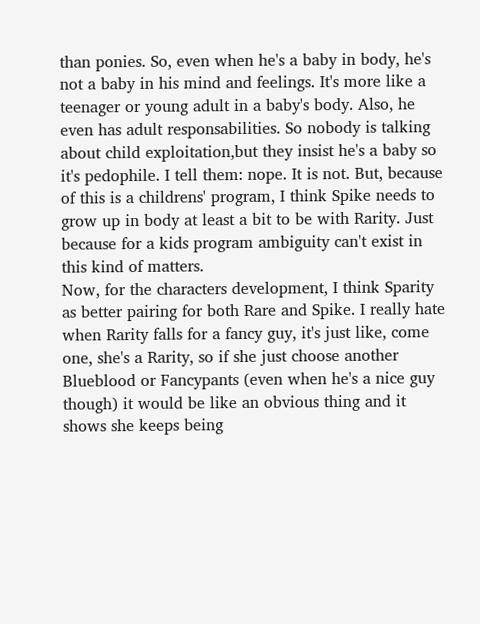than ponies. So, even when he's a baby in body, he's not a baby in his mind and feelings. It's more like a teenager or young adult in a baby's body. Also, he even has adult responsabilities. So nobody is talking about child exploitation,but they insist he's a baby so it's pedophile. I tell them: nope. It is not. But, because of this is a childrens' program, I think Spike needs to grow up in body at least a bit to be with Rarity. Just because for a kids program ambiguity can't exist in this kind of matters.
Now, for the characters development, I think Sparity as better pairing for both Rare and Spike. I really hate when Rarity falls for a fancy guy, it's just like, come one, she's a Rarity, so if she just choose another Blueblood or Fancypants (even when he's a nice guy though) it would be like an obvious thing and it shows she keeps being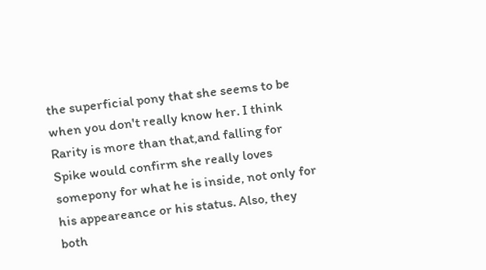the superficial pony that she seems to be when you don't really know her. I think Rarity is more than that,and falling for Spike would confirm she really loves somepony for what he is inside, not only for his appeareance or his status. Also, they both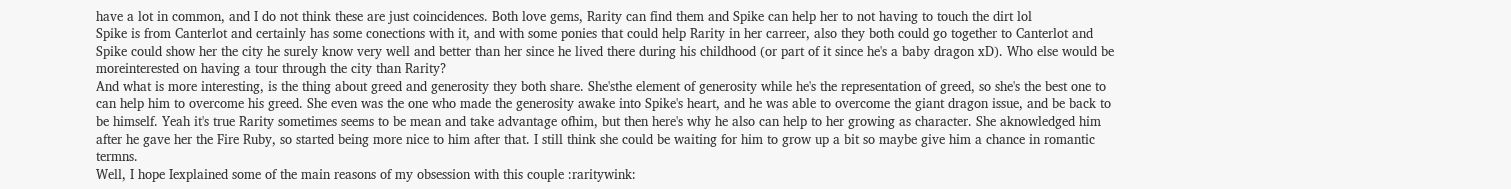have a lot in common, and I do not think these are just coincidences. Both love gems, Rarity can find them and Spike can help her to not having to touch the dirt lol
Spike is from Canterlot and certainly has some conections with it, and with some ponies that could help Rarity in her carreer, also they both could go together to Canterlot and Spike could show her the city he surely know very well and better than her since he lived there during his childhood (or part of it since he's a baby dragon xD). Who else would be moreinterested on having a tour through the city than Rarity?
And what is more interesting, is the thing about greed and generosity they both share. She'sthe element of generosity while he's the representation of greed, so she's the best one to can help him to overcome his greed. She even was the one who made the generosity awake into Spike's heart, and he was able to overcome the giant dragon issue, and be back to be himself. Yeah it's true Rarity sometimes seems to be mean and take advantage ofhim, but then here's why he also can help to her growing as character. She aknowledged him after he gave her the Fire Ruby, so started being more nice to him after that. I still think she could be waiting for him to grow up a bit so maybe give him a chance in romantic termns.
Well, I hope Iexplained some of the main reasons of my obsession with this couple :raritywink: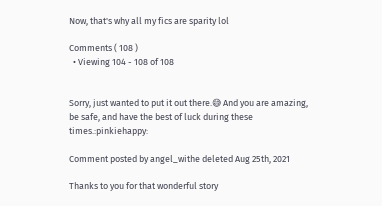Now, that's why all my fics are sparity lol

Comments ( 108 )
  • Viewing 104 - 108 of 108


Sorry, just wanted to put it out there.😅 And you are amazing, be safe, and have the best of luck during these times.:pinkiehappy:

Comment posted by angel_withe deleted Aug 25th, 2021

Thanks to you for that wonderful story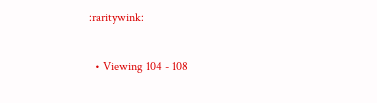:raritywink:

  • Viewing 104 - 108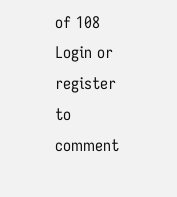of 108
Login or register to comment